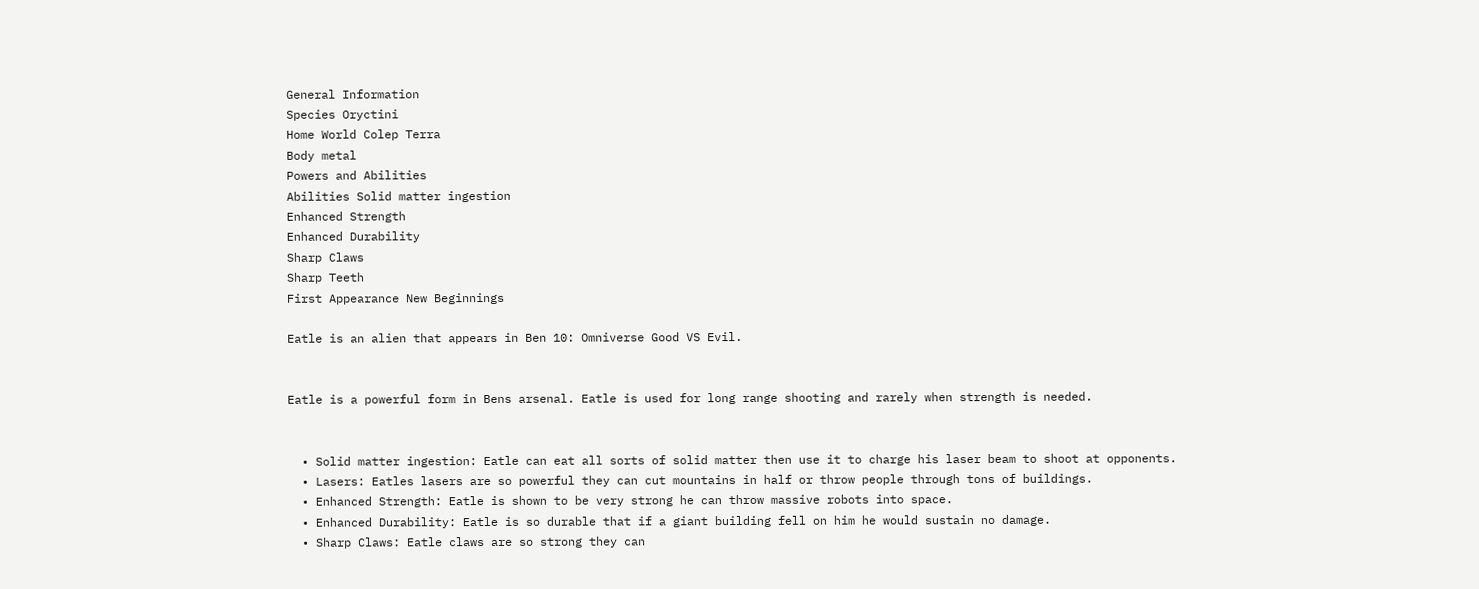General Information
Species Oryctini
Home World Colep Terra
Body metal
Powers and Abilities
Abilities Solid matter ingestion
Enhanced Strength
Enhanced Durability
Sharp Claws
Sharp Teeth
First Appearance New Beginnings

Eatle is an alien that appears in Ben 10: Omniverse Good VS Evil.


Eatle is a powerful form in Bens arsenal. Eatle is used for long range shooting and rarely when strength is needed.


  • Solid matter ingestion: Eatle can eat all sorts of solid matter then use it to charge his laser beam to shoot at opponents.
  • Lasers: Eatles lasers are so powerful they can cut mountains in half or throw people through tons of buildings.
  • Enhanced Strength: Eatle is shown to be very strong he can throw massive robots into space.
  • Enhanced Durability: Eatle is so durable that if a giant building fell on him he would sustain no damage.
  • Sharp Claws: Eatle claws are so strong they can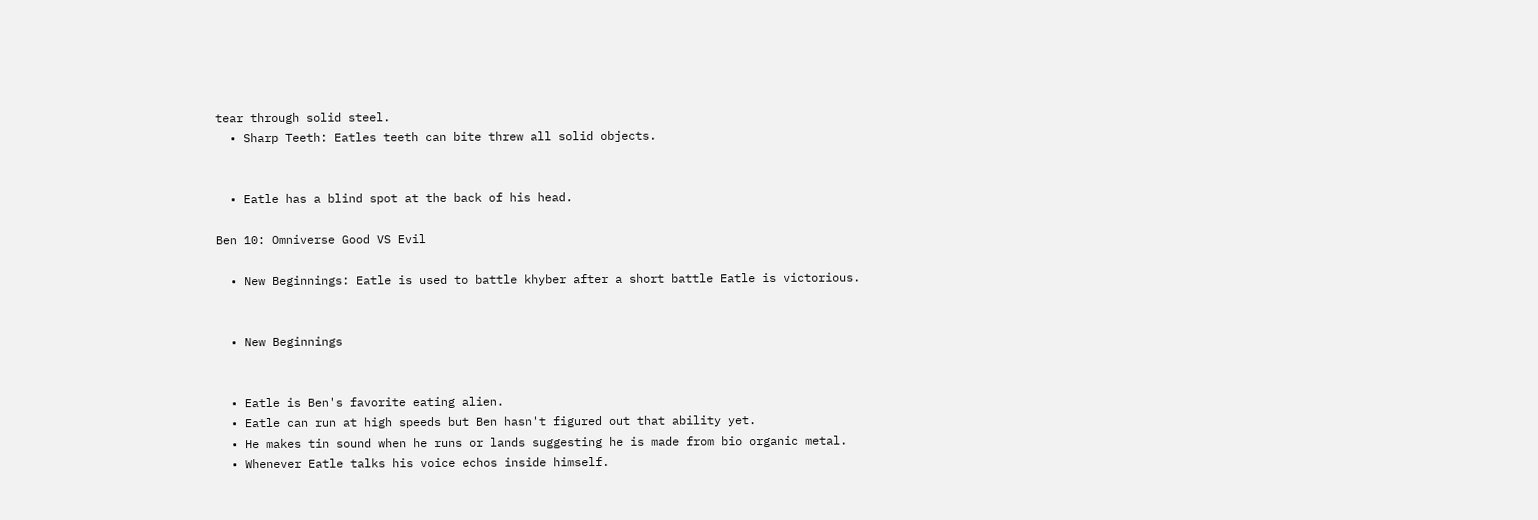tear through solid steel.
  • Sharp Teeth: Eatles teeth can bite threw all solid objects.


  • Eatle has a blind spot at the back of his head.

Ben 10: Omniverse Good VS Evil

  • New Beginnings: Eatle is used to battle khyber after a short battle Eatle is victorious.


  • New Beginnings


  • Eatle is Ben's favorite eating alien.
  • Eatle can run at high speeds but Ben hasn't figured out that ability yet.
  • He makes tin sound when he runs or lands suggesting he is made from bio organic metal.
  • Whenever Eatle talks his voice echos inside himself.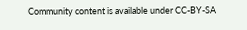Community content is available under CC-BY-SA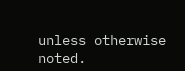unless otherwise noted.